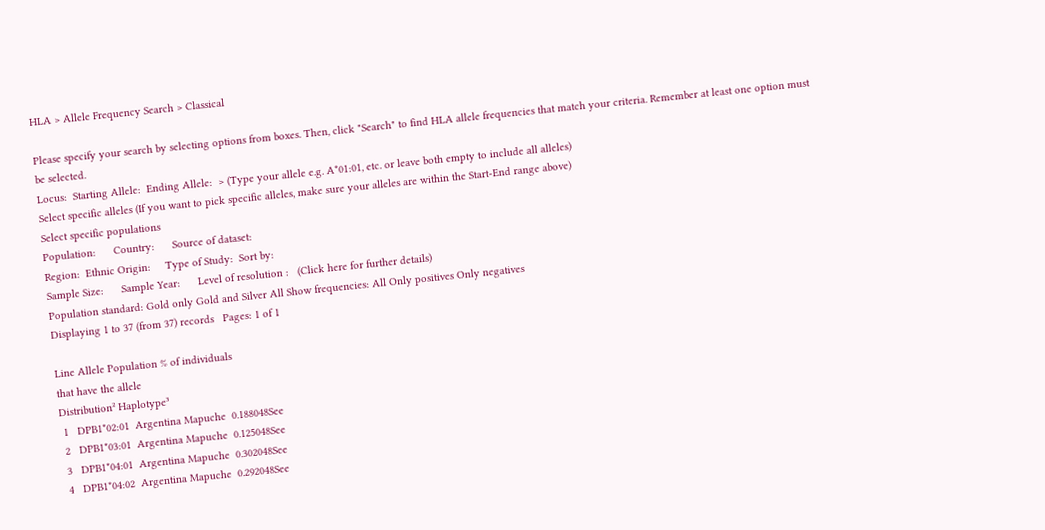HLA > Allele Frequency Search > Classical

Please specify your search by selecting options from boxes. Then, click "Search" to find HLA allele frequencies that match your criteria. Remember at least one option must be selected.
Locus:  Starting Allele:  Ending Allele:  > (Type your allele e.g. A*01:01, etc. or leave both empty to include all alleles)
Select specific alleles (If you want to pick specific alleles, make sure your alleles are within the Start-End range above)
Select specific populations
Population:      Country:      Source of dataset:
Region:  Ethnic Origin:     Type of Study:  Sort by:
Sample Size:      Sample Year:      Level of resolution :   (Click here for further details)
Population standard: Gold only Gold and Silver All Show frequencies: All Only positives Only negatives
Displaying 1 to 37 (from 37) records   Pages: 1 of 1

Line Allele Population % of individuals
that have the allele
Distribution² Haplotype³
 1   DPB1*02:01  Argentina Mapuche  0.188048See
 2   DPB1*03:01  Argentina Mapuche  0.125048See
 3   DPB1*04:01  Argentina Mapuche  0.302048See
 4   DPB1*04:02  Argentina Mapuche  0.292048See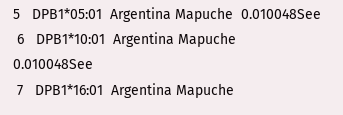5   DPB1*05:01  Argentina Mapuche  0.010048See
 6   DPB1*10:01  Argentina Mapuche  0.010048See
 7   DPB1*16:01  Argentina Mapuche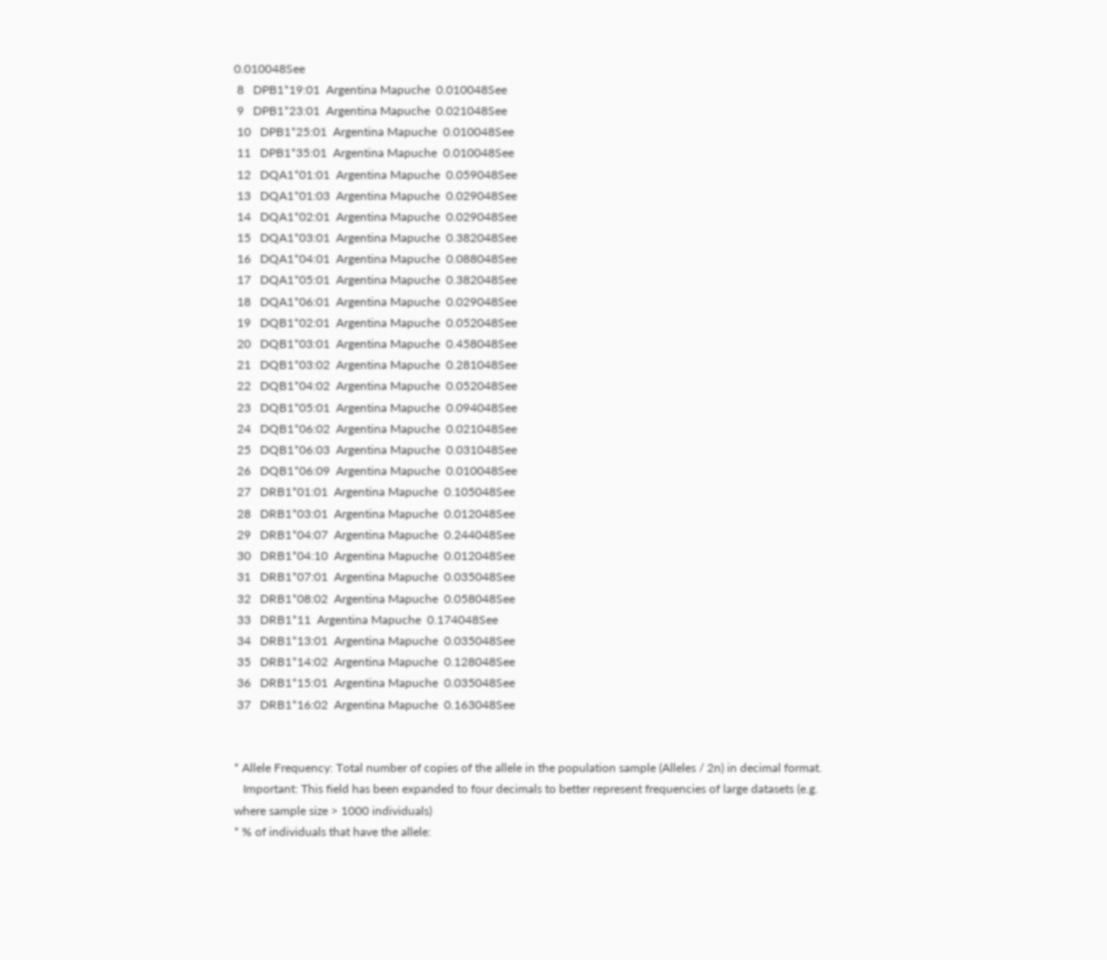0.010048See
 8   DPB1*19:01  Argentina Mapuche  0.010048See
 9   DPB1*23:01  Argentina Mapuche  0.021048See
 10   DPB1*25:01  Argentina Mapuche  0.010048See
 11   DPB1*35:01  Argentina Mapuche  0.010048See
 12   DQA1*01:01  Argentina Mapuche  0.059048See
 13   DQA1*01:03  Argentina Mapuche  0.029048See
 14   DQA1*02:01  Argentina Mapuche  0.029048See
 15   DQA1*03:01  Argentina Mapuche  0.382048See
 16   DQA1*04:01  Argentina Mapuche  0.088048See
 17   DQA1*05:01  Argentina Mapuche  0.382048See
 18   DQA1*06:01  Argentina Mapuche  0.029048See
 19   DQB1*02:01  Argentina Mapuche  0.052048See
 20   DQB1*03:01  Argentina Mapuche  0.458048See
 21   DQB1*03:02  Argentina Mapuche  0.281048See
 22   DQB1*04:02  Argentina Mapuche  0.052048See
 23   DQB1*05:01  Argentina Mapuche  0.094048See
 24   DQB1*06:02  Argentina Mapuche  0.021048See
 25   DQB1*06:03  Argentina Mapuche  0.031048See
 26   DQB1*06:09  Argentina Mapuche  0.010048See
 27   DRB1*01:01  Argentina Mapuche  0.105048See
 28   DRB1*03:01  Argentina Mapuche  0.012048See
 29   DRB1*04:07  Argentina Mapuche  0.244048See
 30   DRB1*04:10  Argentina Mapuche  0.012048See
 31   DRB1*07:01  Argentina Mapuche  0.035048See
 32   DRB1*08:02  Argentina Mapuche  0.058048See
 33   DRB1*11  Argentina Mapuche  0.174048See
 34   DRB1*13:01  Argentina Mapuche  0.035048See
 35   DRB1*14:02  Argentina Mapuche  0.128048See
 36   DRB1*15:01  Argentina Mapuche  0.035048See
 37   DRB1*16:02  Argentina Mapuche  0.163048See


* Allele Frequency: Total number of copies of the allele in the population sample (Alleles / 2n) in decimal format.
   Important: This field has been expanded to four decimals to better represent frequencies of large datasets (e.g. where sample size > 1000 individuals)
* % of individuals that have the allele: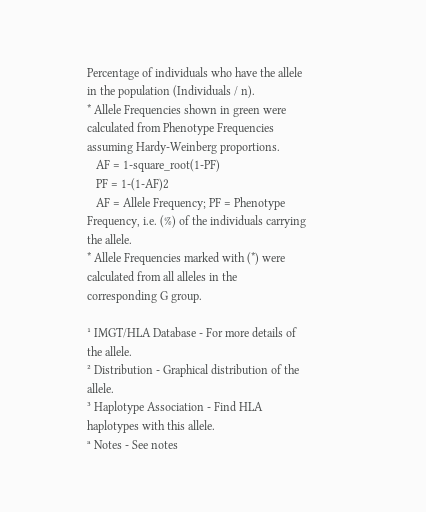Percentage of individuals who have the allele in the population (Individuals / n).
* Allele Frequencies shown in green were calculated from Phenotype Frequencies assuming Hardy-Weinberg proportions.
   AF = 1-square_root(1-PF)
   PF = 1-(1-AF)2
   AF = Allele Frequency; PF = Phenotype Frequency, i.e. (%) of the individuals carrying the allele.
* Allele Frequencies marked with (*) were calculated from all alleles in the corresponding G group.

¹ IMGT/HLA Database - For more details of the allele.
² Distribution - Graphical distribution of the allele.
³ Haplotype Association - Find HLA haplotypes with this allele.
ª Notes - See notes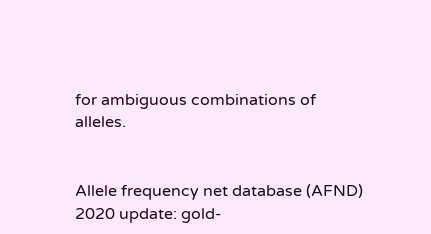for ambiguous combinations of alleles.


Allele frequency net database (AFND) 2020 update: gold-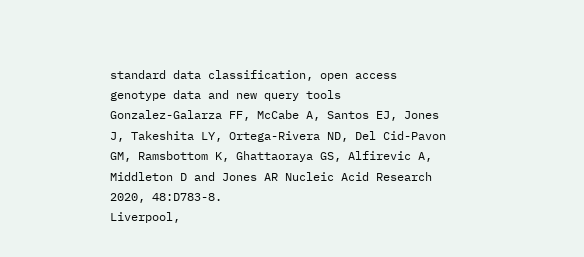standard data classification, open access genotype data and new query tools
Gonzalez-Galarza FF, McCabe A, Santos EJ, Jones J, Takeshita LY, Ortega-Rivera ND, Del Cid-Pavon GM, Ramsbottom K, Ghattaoraya GS, Alfirevic A, Middleton D and Jones AR Nucleic Acid Research 2020, 48:D783-8.
Liverpool,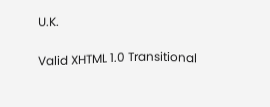U.K.


Valid XHTML 1.0 Transitional